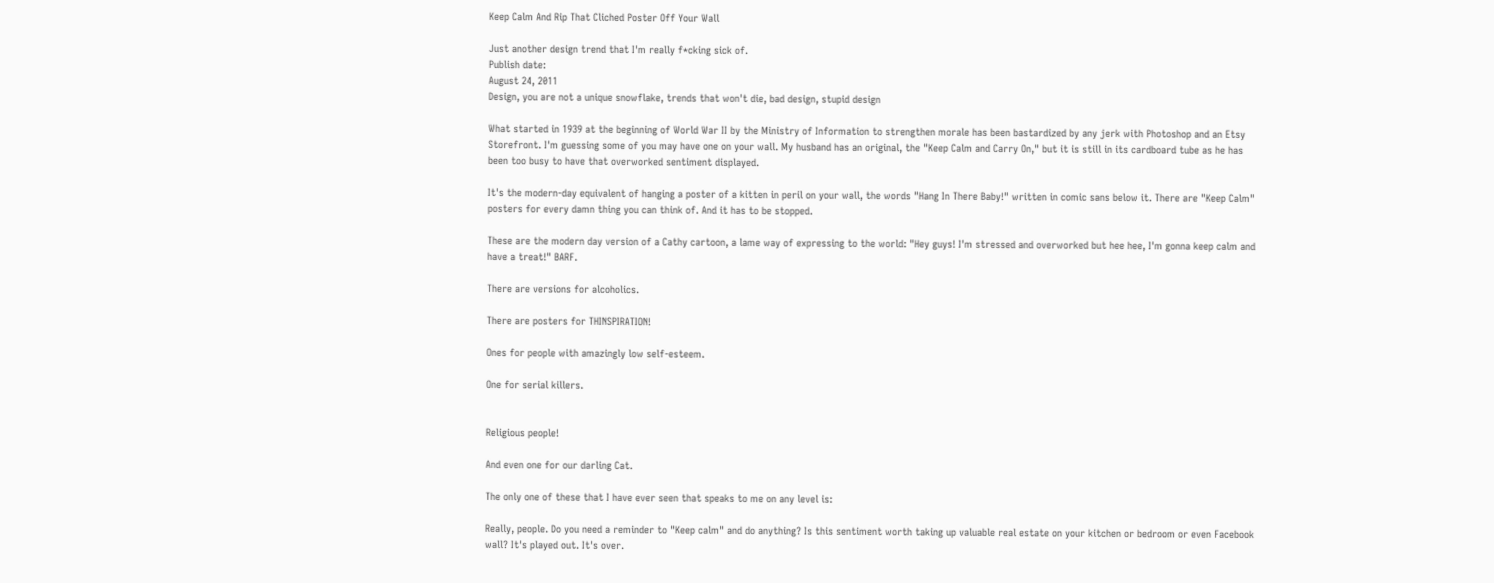Keep Calm And Rip That Cliched Poster Off Your Wall

Just another design trend that I'm really f*cking sick of.
Publish date:
August 24, 2011
Design, you are not a unique snowflake, trends that won't die, bad design, stupid design

What started in 1939 at the beginning of World War II by the Ministry of Information to strengthen morale has been bastardized by any jerk with Photoshop and an Etsy Storefront. I'm guessing some of you may have one on your wall. My husband has an original, the "Keep Calm and Carry On," but it is still in its cardboard tube as he has been too busy to have that overworked sentiment displayed.

It's the modern-day equivalent of hanging a poster of a kitten in peril on your wall, the words "Hang In There Baby!" written in comic sans below it. There are "Keep Calm" posters for every damn thing you can think of. And it has to be stopped.

These are the modern day version of a Cathy cartoon, a lame way of expressing to the world: "Hey guys! I'm stressed and overworked but hee hee, I'm gonna keep calm and have a treat!" BARF.

There are versions for alcoholics.

There are posters for THINSPIRATION!

Ones for people with amazingly low self-esteem.

One for serial killers.


Religious people!

And even one for our darling Cat.

The only one of these that I have ever seen that speaks to me on any level is:

Really, people. Do you need a reminder to "Keep calm" and do anything? Is this sentiment worth taking up valuable real estate on your kitchen or bedroom or even Facebook wall? It's played out. It's over.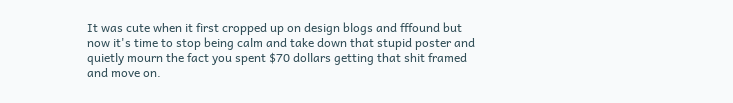It was cute when it first cropped up on design blogs and fffound but now it's time to stop being calm and take down that stupid poster and quietly mourn the fact you spent $70 dollars getting that shit framed and move on.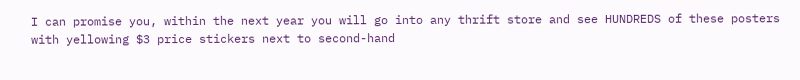I can promise you, within the next year you will go into any thrift store and see HUNDREDS of these posters with yellowing $3 price stickers next to second-hand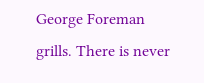George Foreman grills. There is never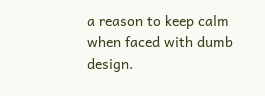a reason to keep calm when faced with dumb design.